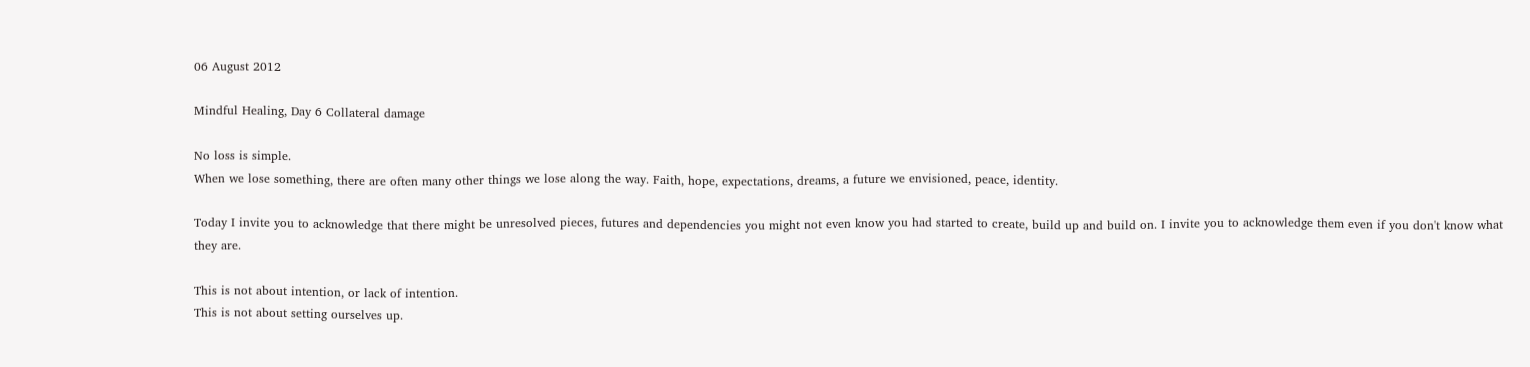06 August 2012

Mindful Healing, Day 6 Collateral damage

No loss is simple.
When we lose something, there are often many other things we lose along the way. Faith, hope, expectations, dreams, a future we envisioned, peace, identity.

Today I invite you to acknowledge that there might be unresolved pieces, futures and dependencies you might not even know you had started to create, build up and build on. I invite you to acknowledge them even if you don't know what they are.

This is not about intention, or lack of intention.
This is not about setting ourselves up.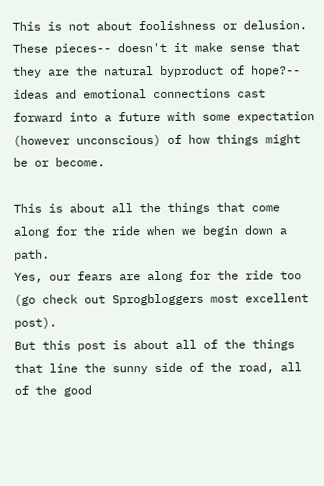This is not about foolishness or delusion.
These pieces-- doesn't it make sense that they are the natural byproduct of hope?-- ideas and emotional connections cast forward into a future with some expectation (however unconscious) of how things might be or become.

This is about all the things that come along for the ride when we begin down a path.
Yes, our fears are along for the ride too (go check out Sprogbloggers most excellent post).
But this post is about all of the things that line the sunny side of the road, all of the good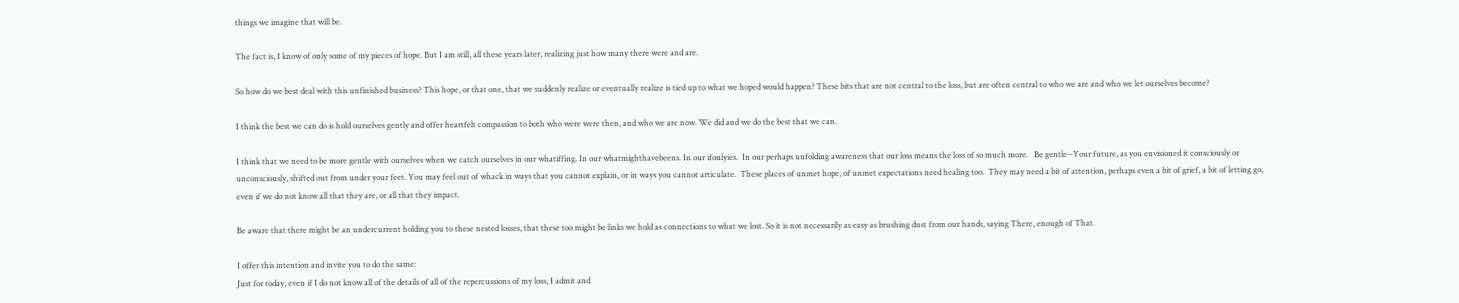things we imagine that will be.

The fact is, I know of only some of my pieces of hope. But I am still, all these years later, realizing just how many there were and are.

So how do we best deal with this unfinished business? This hope, or that one, that we suddenly realize or eventually realize is tied up to what we hoped would happen? These bits that are not central to the loss, but are often central to who we are and who we let ourselves become?

I think the best we can do is hold ourselves gently and offer heartfelt compassion to both who were were then, and who we are now. We did and we do the best that we can.

I think that we need to be more gentle with ourselves when we catch ourselves in our whatiffing. In our whatmighthavebeens. In our ifonlyies.  In our perhaps unfolding awareness that our loss means the loss of so much more.   Be gentle--Your future, as you envisioned it consciously or unconsciously, shifted out from under your feet. You may feel out of whack in ways that you cannot explain, or in ways you cannot articulate.  These places of unmet hope, of unmet expectations need healing too.  They may need a bit of attention, perhaps even a bit of grief, a bit of letting go, even if we do not know all that they are, or all that they impact.

Be aware that there might be an undercurrent holding you to these nested losses, that these too might be links we hold as connections to what we lost. So it is not necessarily as easy as brushing dust from our hands, saying There, enough of That.

I offer this intention and invite you to do the same:
Just for today, even if I do not know all of the details of all of the repercussions of my loss, I admit and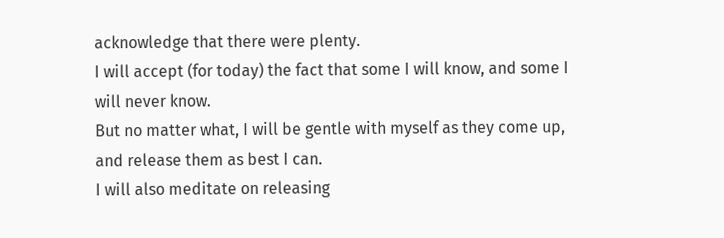acknowledge that there were plenty.
I will accept (for today) the fact that some I will know, and some I will never know.
But no matter what, I will be gentle with myself as they come up, and release them as best I can.
I will also meditate on releasing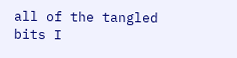all of the tangled bits I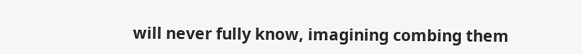will never fully know, imagining combing them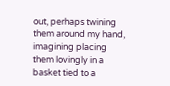out, perhaps twining them around my hand, imagining placing them lovingly in a basket tied to a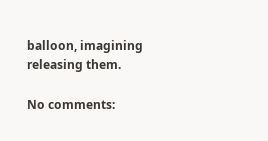balloon, imagining releasing them.

No comments: